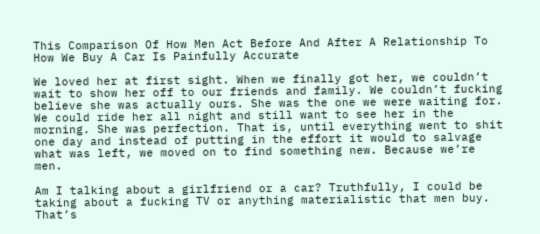This Comparison Of How Men Act Before And After A Relationship To How We Buy A Car Is Painfully Accurate

We loved her at first sight. When we finally got her, we couldn’t wait to show her off to our friends and family. We couldn’t fucking believe she was actually ours. She was the one we were waiting for. We could ride her all night and still want to see her in the morning. She was perfection. That is, until everything went to shit one day and instead of putting in the effort it would to salvage what was left, we moved on to find something new. Because we’re men.

Am I talking about a girlfriend or a car? Truthfully, I could be taking about a fucking TV or anything materialistic that men buy. That’s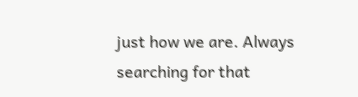just how we are. Always searching for that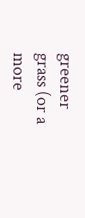greener grass (or a more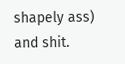shapely ass) and shit.